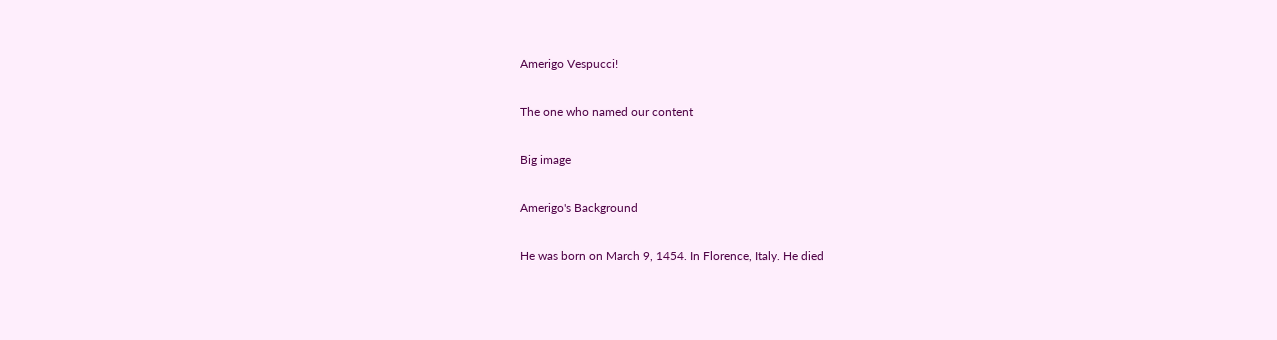Amerigo Vespucci!

The one who named our content

Big image

Amerigo's Background

He was born on March 9, 1454. In Florence, Italy. He died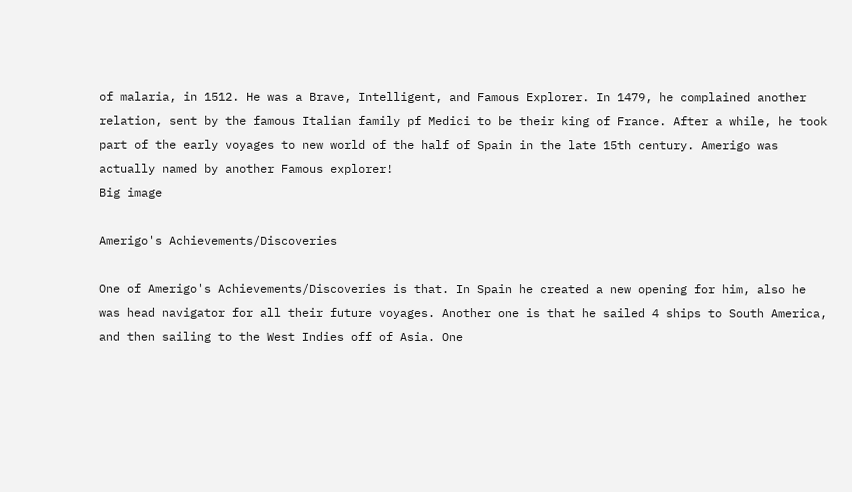of malaria, in 1512. He was a Brave, Intelligent, and Famous Explorer. In 1479, he complained another relation, sent by the famous Italian family pf Medici to be their king of France. After a while, he took part of the early voyages to new world of the half of Spain in the late 15th century. Amerigo was actually named by another Famous explorer!
Big image

Amerigo's Achievements/Discoveries

One of Amerigo's Achievements/Discoveries is that. In Spain he created a new opening for him, also he was head navigator for all their future voyages. Another one is that he sailed 4 ships to South America, and then sailing to the West Indies off of Asia. One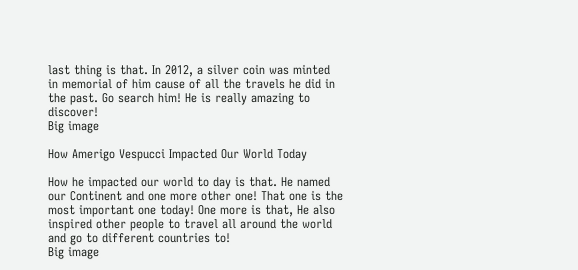last thing is that. In 2012, a silver coin was minted in memorial of him cause of all the travels he did in the past. Go search him! He is really amazing to discover!
Big image

How Amerigo Vespucci Impacted Our World Today

How he impacted our world to day is that. He named our Continent and one more other one! That one is the most important one today! One more is that, He also inspired other people to travel all around the world and go to different countries to!
Big image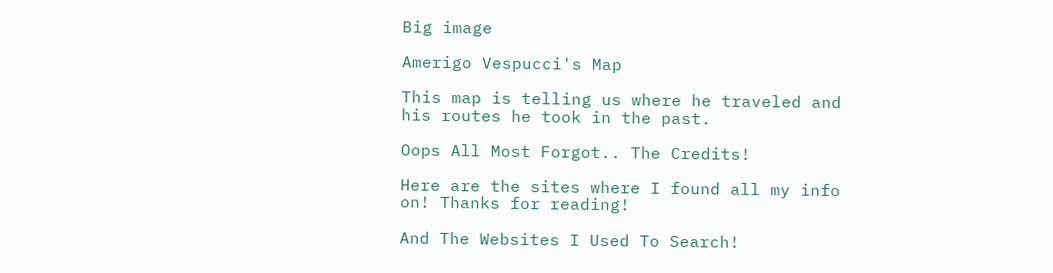Big image

Amerigo Vespucci's Map

This map is telling us where he traveled and his routes he took in the past.

Oops All Most Forgot.. The Credits!

Here are the sites where I found all my info on! Thanks for reading!

And The Websites I Used To Search!